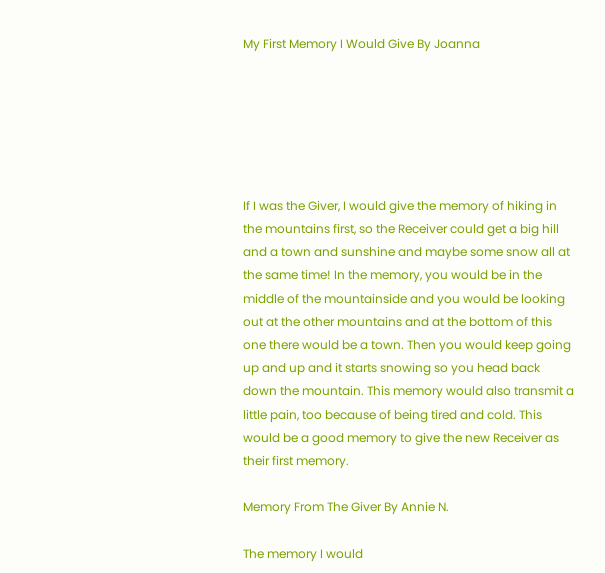My First Memory I Would Give By Joanna






If I was the Giver, I would give the memory of hiking in the mountains first, so the Receiver could get a big hill and a town and sunshine and maybe some snow all at the same time! In the memory, you would be in the middle of the mountainside and you would be looking out at the other mountains and at the bottom of this one there would be a town. Then you would keep going up and up and it starts snowing so you head back down the mountain. This memory would also transmit a little pain, too because of being tired and cold. This would be a good memory to give the new Receiver as their first memory.

Memory From The Giver By Annie N.

The memory I would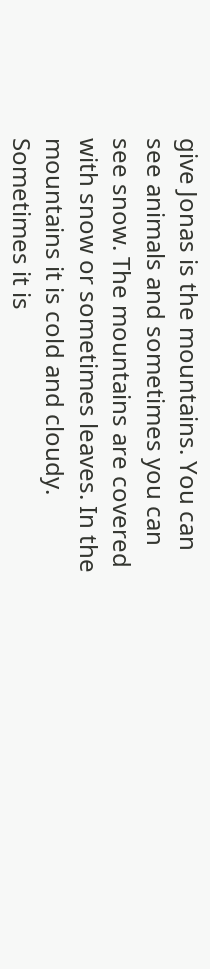give Jonas is the mountains. You can see animals and sometimes you can see snow. The mountains are covered with snow or sometimes leaves. In the mountains it is cold and cloudy. Sometimes it is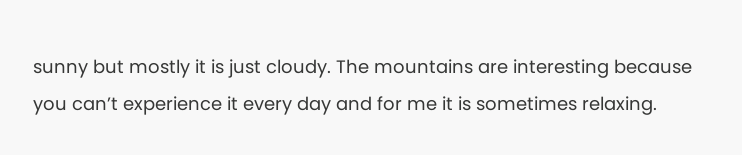sunny but mostly it is just cloudy. The mountains are interesting because you can’t experience it every day and for me it is sometimes relaxing.